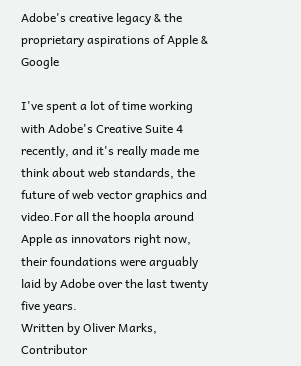Adobe's creative legacy & the proprietary aspirations of Apple & Google

I've spent a lot of time working with Adobe's Creative Suite 4 recently, and it's really made me think about web standards, the future of web vector graphics and video.For all the hoopla around Apple as innovators right now, their foundations were arguably laid by Adobe over the last twenty five years.
Written by Oliver Marks, Contributor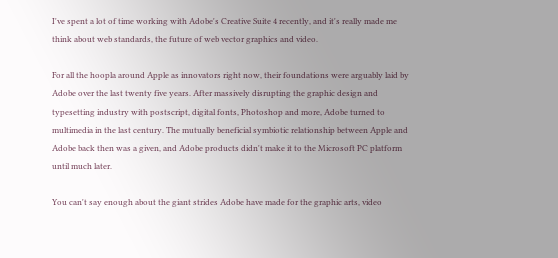I've spent a lot of time working with Adobe's Creative Suite 4 recently, and it's really made me think about web standards, the future of web vector graphics and video.

For all the hoopla around Apple as innovators right now, their foundations were arguably laid by Adobe over the last twenty five years. After massively disrupting the graphic design and typesetting industry with postscript, digital fonts, Photoshop and more, Adobe turned to multimedia in the last century. The mutually beneficial symbiotic relationship between Apple and Adobe back then was a given, and Adobe products didn't make it to the Microsoft PC platform until much later.

You can't say enough about the giant strides Adobe have made for the graphic arts, video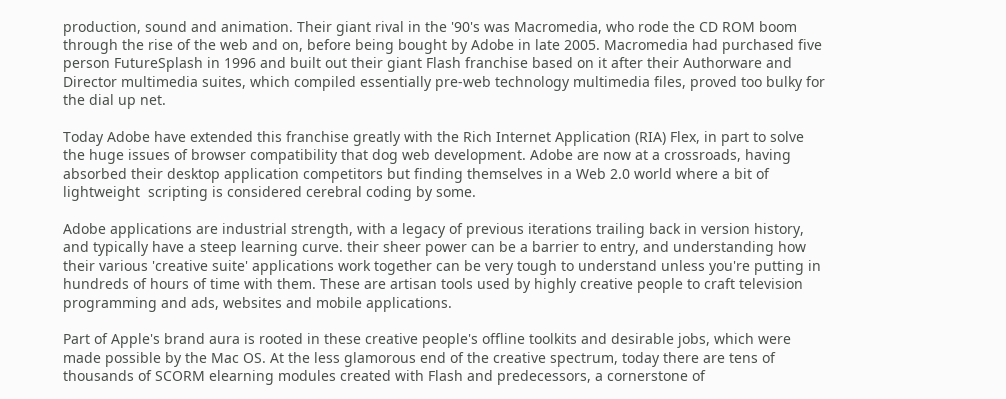production, sound and animation. Their giant rival in the '90's was Macromedia, who rode the CD ROM boom through the rise of the web and on, before being bought by Adobe in late 2005. Macromedia had purchased five person FutureSplash in 1996 and built out their giant Flash franchise based on it after their Authorware and Director multimedia suites, which compiled essentially pre-web technology multimedia files, proved too bulky for the dial up net.

Today Adobe have extended this franchise greatly with the Rich Internet Application (RIA) Flex, in part to solve the huge issues of browser compatibility that dog web development. Adobe are now at a crossroads, having absorbed their desktop application competitors but finding themselves in a Web 2.0 world where a bit of lightweight  scripting is considered cerebral coding by some.

Adobe applications are industrial strength, with a legacy of previous iterations trailing back in version history, and typically have a steep learning curve. their sheer power can be a barrier to entry, and understanding how their various 'creative suite' applications work together can be very tough to understand unless you're putting in hundreds of hours of time with them. These are artisan tools used by highly creative people to craft television programming and ads, websites and mobile applications.

Part of Apple's brand aura is rooted in these creative people's offline toolkits and desirable jobs, which were made possible by the Mac OS. At the less glamorous end of the creative spectrum, today there are tens of thousands of SCORM elearning modules created with Flash and predecessors, a cornerstone of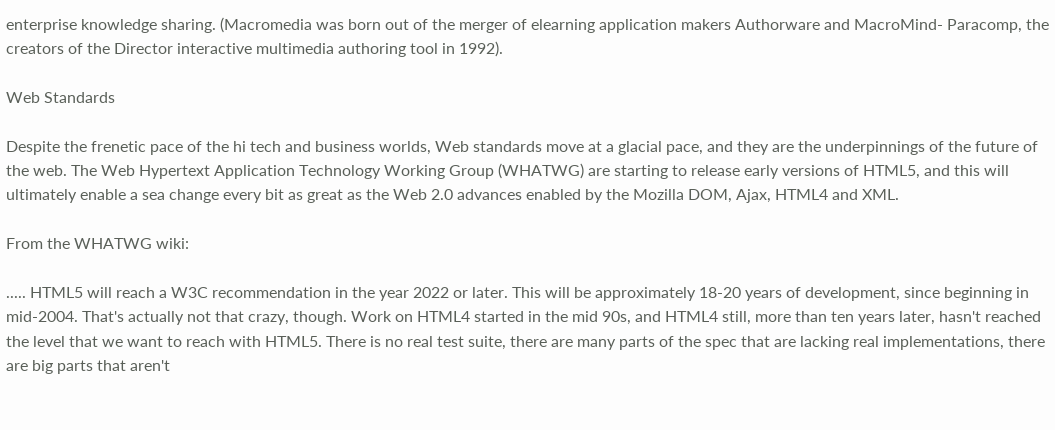enterprise knowledge sharing. (Macromedia was born out of the merger of elearning application makers Authorware and MacroMind- Paracomp, the creators of the Director interactive multimedia authoring tool in 1992).

Web Standards

Despite the frenetic pace of the hi tech and business worlds, Web standards move at a glacial pace, and they are the underpinnings of the future of the web. The Web Hypertext Application Technology Working Group (WHATWG) are starting to release early versions of HTML5, and this will ultimately enable a sea change every bit as great as the Web 2.0 advances enabled by the Mozilla DOM, Ajax, HTML4 and XML.

From the WHATWG wiki:

..... HTML5 will reach a W3C recommendation in the year 2022 or later. This will be approximately 18-20 years of development, since beginning in mid-2004. That's actually not that crazy, though. Work on HTML4 started in the mid 90s, and HTML4 still, more than ten years later, hasn't reached the level that we want to reach with HTML5. There is no real test suite, there are many parts of the spec that are lacking real implementations, there are big parts that aren't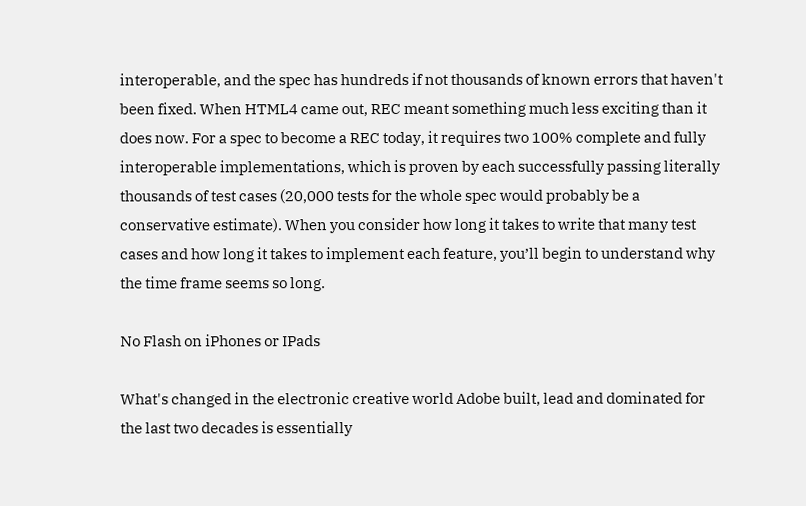interoperable, and the spec has hundreds if not thousands of known errors that haven't been fixed. When HTML4 came out, REC meant something much less exciting than it does now. For a spec to become a REC today, it requires two 100% complete and fully interoperable implementations, which is proven by each successfully passing literally thousands of test cases (20,000 tests for the whole spec would probably be a conservative estimate). When you consider how long it takes to write that many test cases and how long it takes to implement each feature, you’ll begin to understand why the time frame seems so long.

No Flash on iPhones or IPads

What's changed in the electronic creative world Adobe built, lead and dominated for the last two decades is essentially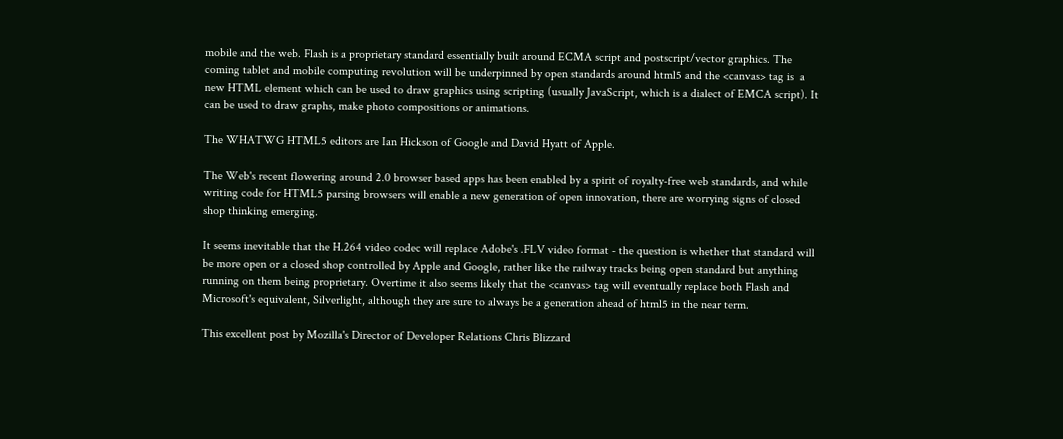mobile and the web. Flash is a proprietary standard essentially built around ECMA script and postscript/vector graphics. The coming tablet and mobile computing revolution will be underpinned by open standards around html5 and the <canvas> tag is  a new HTML element which can be used to draw graphics using scripting (usually JavaScript, which is a dialect of EMCA script). It can be used to draw graphs, make photo compositions or animations.

The WHATWG HTML5 editors are Ian Hickson of Google and David Hyatt of Apple.

The Web's recent flowering around 2.0 browser based apps has been enabled by a spirit of royalty-free web standards, and while writing code for HTML5 parsing browsers will enable a new generation of open innovation, there are worrying signs of closed shop thinking emerging.

It seems inevitable that the H.264 video codec will replace Adobe's .FLV video format - the question is whether that standard will be more open or a closed shop controlled by Apple and Google, rather like the railway tracks being open standard but anything running on them being proprietary. Overtime it also seems likely that the <canvas> tag will eventually replace both Flash and Microsoft's equivalent, Silverlight, although they are sure to always be a generation ahead of html5 in the near term.

This excellent post by Mozilla's Director of Developer Relations Chris Blizzard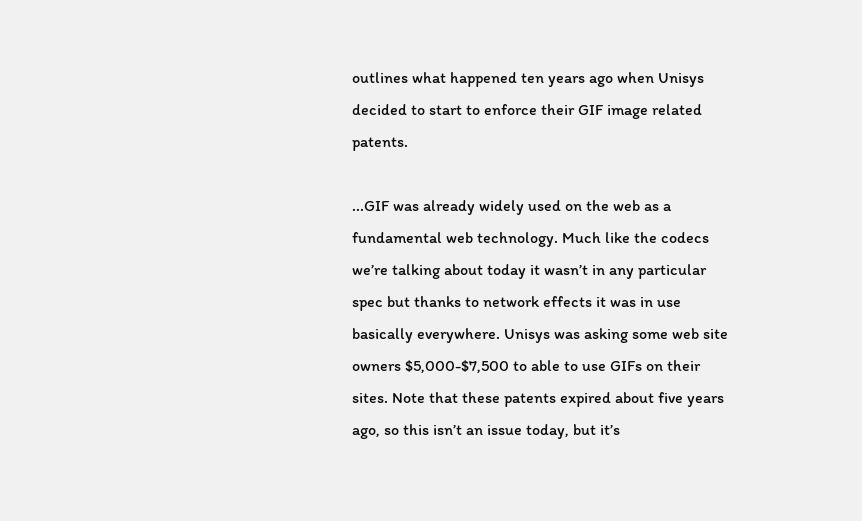outlines what happened ten years ago when Unisys decided to start to enforce their GIF image related patents.

...GIF was already widely used on the web as a fundamental web technology. Much like the codecs we’re talking about today it wasn’t in any particular spec but thanks to network effects it was in use basically everywhere. Unisys was asking some web site owners $5,000-$7,500 to able to use GIFs on their sites. Note that these patents expired about five years ago, so this isn’t an issue today, but it’s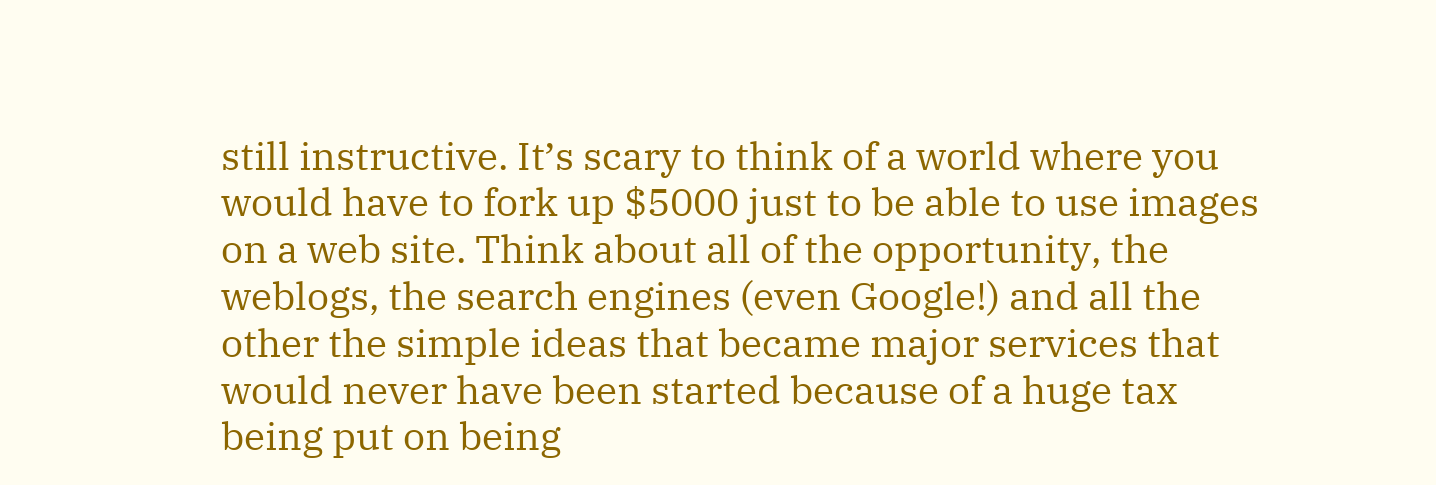still instructive. It’s scary to think of a world where you would have to fork up $5000 just to be able to use images on a web site. Think about all of the opportunity, the weblogs, the search engines (even Google!) and all the other the simple ideas that became major services that would never have been started because of a huge tax being put on being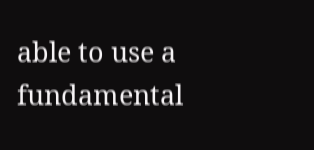able to use a fundamental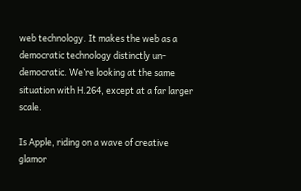web technology. It makes the web as a democratic technology distinctly un-democratic. We’re looking at the same situation with H.264, except at a far larger scale.

Is Apple, riding on a wave of creative glamor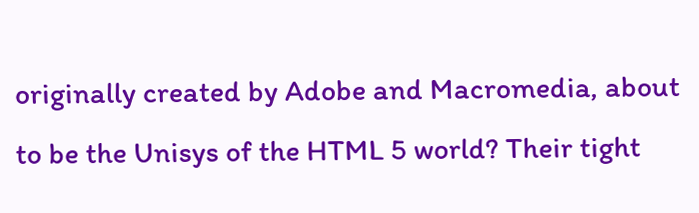originally created by Adobe and Macromedia, about to be the Unisys of the HTML 5 world? Their tight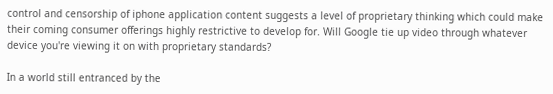control and censorship of iphone application content suggests a level of proprietary thinking which could make their coming consumer offerings highly restrictive to develop for. Will Google tie up video through whatever device you're viewing it on with proprietary standards?

In a world still entranced by the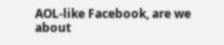AOL-like Facebook, are we about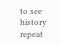to see history repeat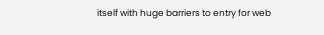itself with huge barriers to entry for web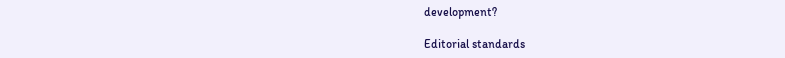development?

Editorial standards